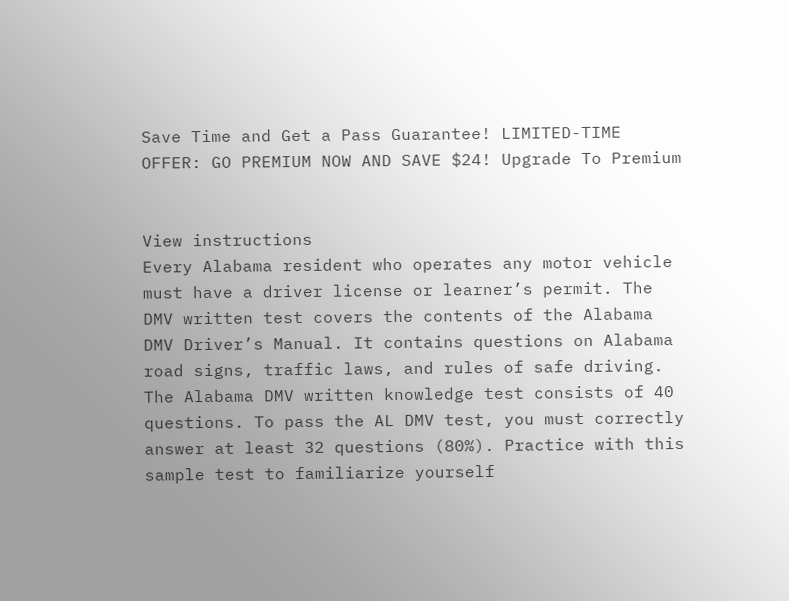Save Time and Get a Pass Guarantee! LIMITED-TIME OFFER: GO PREMIUM NOW AND SAVE $24! Upgrade To Premium


View instructions
Every Alabama resident who operates any motor vehicle must have a driver license or learner’s permit. The DMV written test covers the contents of the Alabama DMV Driver’s Manual. It contains questions on Alabama road signs, traffic laws, and rules of safe driving. The Alabama DMV written knowledge test consists of 40 questions. To pass the AL DMV test, you must correctly answer at least 32 questions (80%). Practice with this sample test to familiarize yourself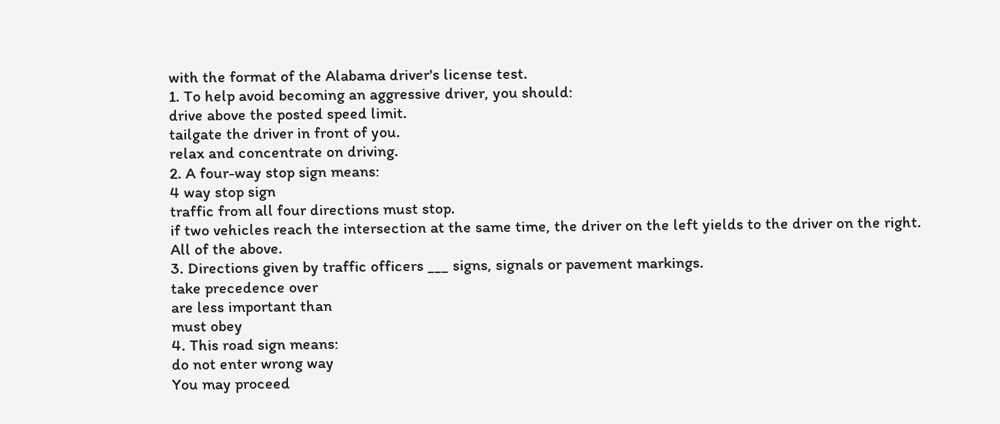with the format of the Alabama driver's license test.
1. To help avoid becoming an aggressive driver, you should:
drive above the posted speed limit.
tailgate the driver in front of you.
relax and concentrate on driving.
2. A four-way stop sign means:
4 way stop sign
traffic from all four directions must stop.
if two vehicles reach the intersection at the same time, the driver on the left yields to the driver on the right.
All of the above.
3. Directions given by traffic officers ___ signs, signals or pavement markings.
take precedence over
are less important than
must obey
4. This road sign means:
do not enter wrong way
You may proceed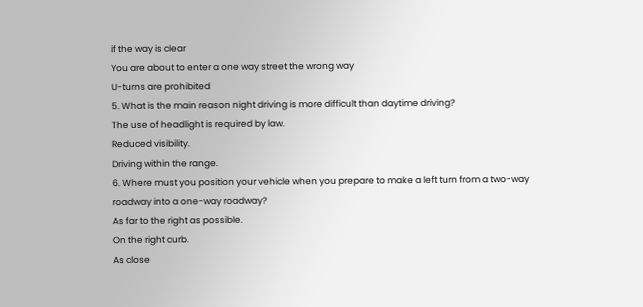if the way is clear
You are about to enter a one way street the wrong way
U-turns are prohibited
5. What is the main reason night driving is more difficult than daytime driving?
The use of headlight is required by law.
Reduced visibility.
Driving within the range.
6. Where must you position your vehicle when you prepare to make a left turn from a two-way roadway into a one-way roadway?
As far to the right as possible.
On the right curb.
As close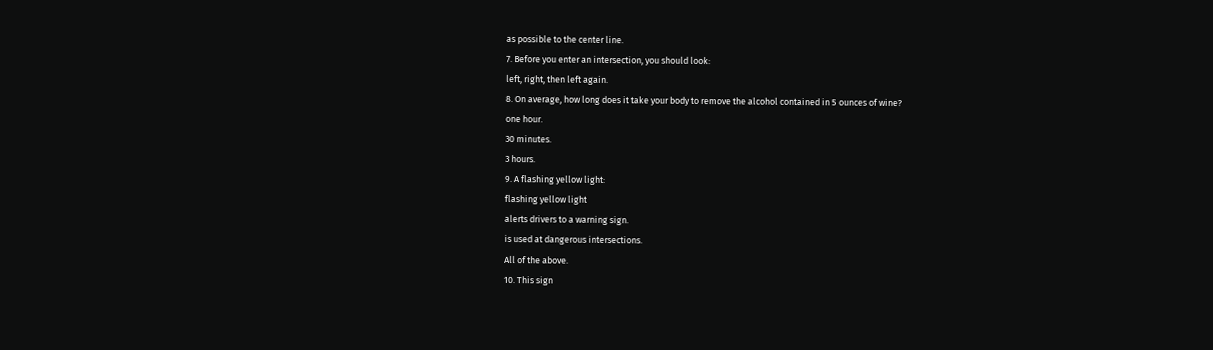as possible to the center line.
7. Before you enter an intersection, you should look:
left, right, then left again.
8. On average, how long does it take your body to remove the alcohol contained in 5 ounces of wine?
one hour.
30 minutes.
3 hours.
9. A flashing yellow light:
flashing yellow light
alerts drivers to a warning sign.
is used at dangerous intersections.
All of the above.
10. This sign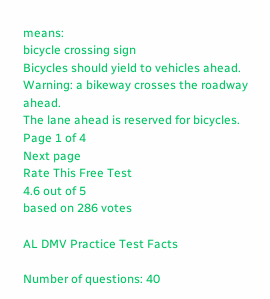means:
bicycle crossing sign
Bicycles should yield to vehicles ahead.
Warning: a bikeway crosses the roadway ahead.
The lane ahead is reserved for bicycles.
Page 1 of 4
Next page
Rate This Free Test
4.6 out of 5
based on 286 votes

AL DMV Practice Test Facts

Number of questions: 40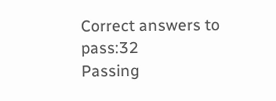Correct answers to pass:32
Passing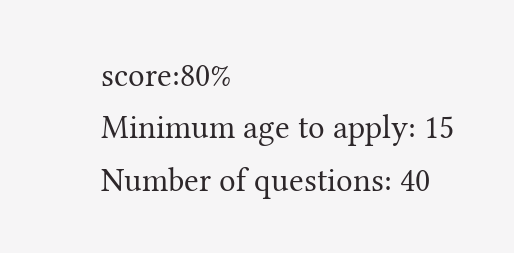score:80%
Minimum age to apply: 15
Number of questions: 40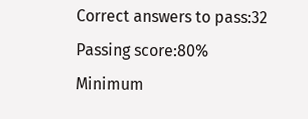Correct answers to pass:32
Passing score:80%
Minimum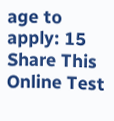age to apply: 15
Share This Online Test